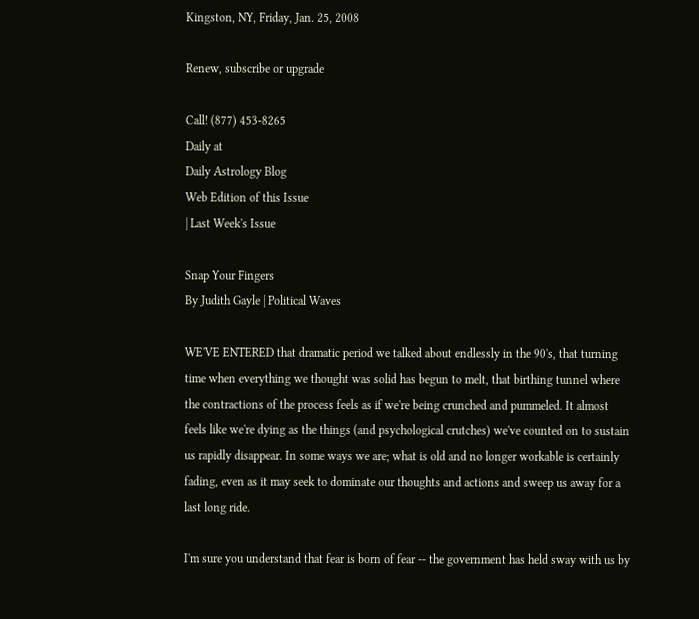Kingston, NY, Friday, Jan. 25, 2008

Renew, subscribe or upgrade

Call! (877) 453-8265
Daily at
Daily Astrology Blog
Web Edition of this Issue
| Last Week's Issue

Snap Your Fingers
By Judith Gayle | Political Waves

WE'VE ENTERED that dramatic period we talked about endlessly in the 90's, that turning time when everything we thought was solid has begun to melt, that birthing tunnel where the contractions of the process feels as if we're being crunched and pummeled. It almost feels like we're dying as the things (and psychological crutches) we've counted on to sustain us rapidly disappear. In some ways we are; what is old and no longer workable is certainly fading, even as it may seek to dominate our thoughts and actions and sweep us away for a last long ride.

I'm sure you understand that fear is born of fear -- the government has held sway with us by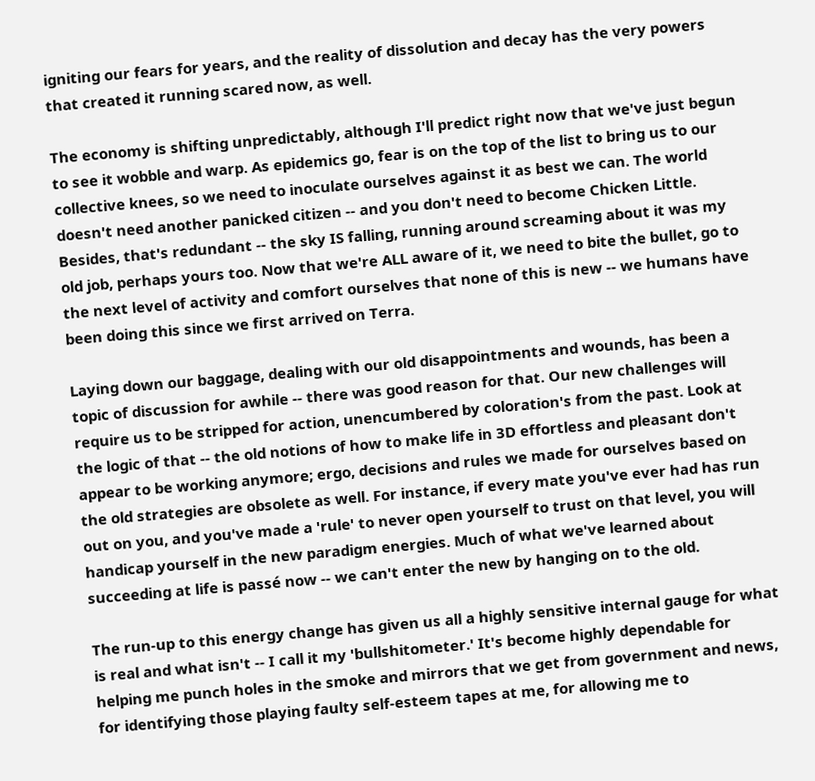igniting our fears for years, and the reality of dissolution and decay has the very powers that created it running scared now, as well.

The economy is shifting unpredictably, although I'll predict right now that we've just begun to see it wobble and warp. As epidemics go, fear is on the top of the list to bring us to our collective knees, so we need to inoculate ourselves against it as best we can. The world doesn't need another panicked citizen -- and you don't need to become Chicken Little. Besides, that's redundant -- the sky IS falling, running around screaming about it was my old job, perhaps yours too. Now that we're ALL aware of it, we need to bite the bullet, go to the next level of activity and comfort ourselves that none of this is new -- we humans have been doing this since we first arrived on Terra.

Laying down our baggage, dealing with our old disappointments and wounds, has been a topic of discussion for awhile -- there was good reason for that. Our new challenges will require us to be stripped for action, unencumbered by coloration's from the past. Look at the logic of that -- the old notions of how to make life in 3D effortless and pleasant don't appear to be working anymore; ergo, decisions and rules we made for ourselves based on the old strategies are obsolete as well. For instance, if every mate you've ever had has run out on you, and you've made a 'rule' to never open yourself to trust on that level, you will handicap yourself in the new paradigm energies. Much of what we've learned about succeeding at life is passé now -- we can't enter the new by hanging on to the old.

The run-up to this energy change has given us all a highly sensitive internal gauge for what is real and what isn't -- I call it my 'bullshitometer.' It's become highly dependable for helping me punch holes in the smoke and mirrors that we get from government and news, for identifying those playing faulty self-esteem tapes at me, for allowing me to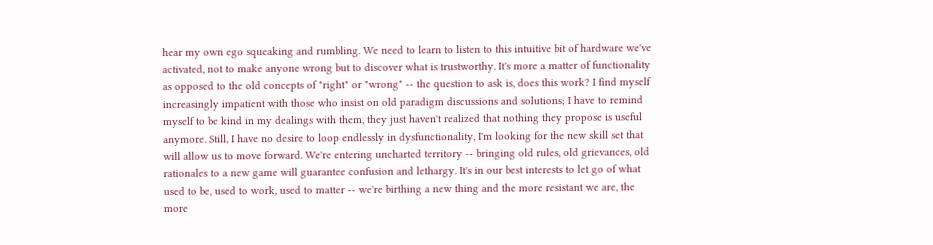hear my own ego squeaking and rumbling. We need to learn to listen to this intuitive bit of hardware we've activated, not to make anyone wrong but to discover what is trustworthy. It's more a matter of functionality as opposed to the old concepts of "right" or "wrong" -- the question to ask is, does this work? I find myself increasingly impatient with those who insist on old paradigm discussions and solutions; I have to remind myself to be kind in my dealings with them, they just haven't realized that nothing they propose is useful anymore. Still, I have no desire to loop endlessly in dysfunctionality, I'm looking for the new skill set that will allow us to move forward. We're entering uncharted territory -- bringing old rules, old grievances, old rationales to a new game will guarantee confusion and lethargy. It's in our best interests to let go of what used to be, used to work, used to matter -- we're birthing a new thing and the more resistant we are, the more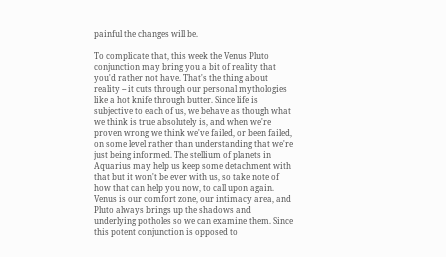painful the changes will be.

To complicate that, this week the Venus Pluto conjunction may bring you a bit of reality that you'd rather not have. That's the thing about reality -- it cuts through our personal mythologies like a hot knife through butter. Since life is subjective to each of us, we behave as though what we think is true absolutely is, and when we're proven wrong we think we've failed, or been failed, on some level rather than understanding that we're just being informed. The stellium of planets in Aquarius may help us keep some detachment with that but it won't be ever with us, so take note of how that can help you now, to call upon again. Venus is our comfort zone, our intimacy area, and Pluto always brings up the shadows and underlying potholes so we can examine them. Since this potent conjunction is opposed to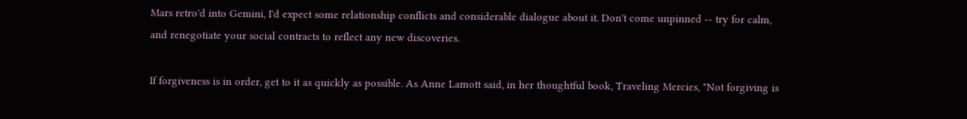Mars retro'd into Gemini, I'd expect some relationship conflicts and considerable dialogue about it. Don't come unpinned -- try for calm, and renegotiate your social contracts to reflect any new discoveries.

If forgiveness is in order, get to it as quickly as possible. As Anne Lamott said, in her thoughtful book, Traveling Mercies, "Not forgiving is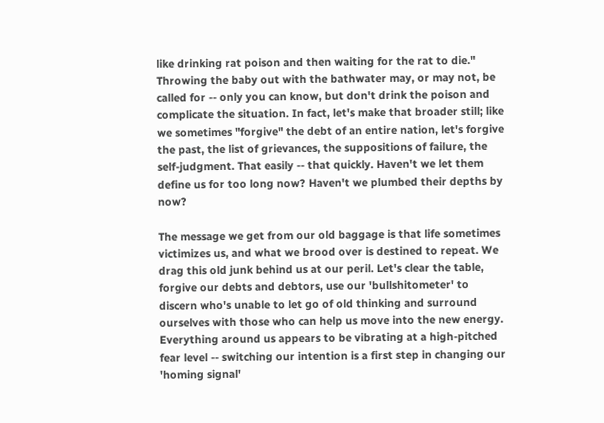like drinking rat poison and then waiting for the rat to die." Throwing the baby out with the bathwater may, or may not, be called for -- only you can know, but don't drink the poison and complicate the situation. In fact, let's make that broader still; like we sometimes "forgive" the debt of an entire nation, let's forgive the past, the list of grievances, the suppositions of failure, the self-judgment. That easily -- that quickly. Haven't we let them define us for too long now? Haven't we plumbed their depths by now?

The message we get from our old baggage is that life sometimes victimizes us, and what we brood over is destined to repeat. We drag this old junk behind us at our peril. Let's clear the table, forgive our debts and debtors, use our 'bullshitometer' to discern who's unable to let go of old thinking and surround ourselves with those who can help us move into the new energy. Everything around us appears to be vibrating at a high-pitched fear level -- switching our intention is a first step in changing our 'homing signal'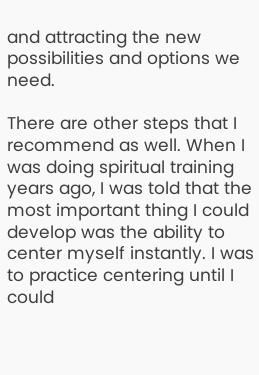and attracting the new possibilities and options we need.

There are other steps that I recommend as well. When I was doing spiritual training years ago, I was told that the most important thing I could develop was the ability to center myself instantly. I was to practice centering until I could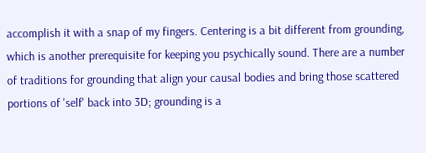accomplish it with a snap of my fingers. Centering is a bit different from grounding, which is another prerequisite for keeping you psychically sound. There are a number of traditions for grounding that align your causal bodies and bring those scattered portions of 'self' back into 3D; grounding is a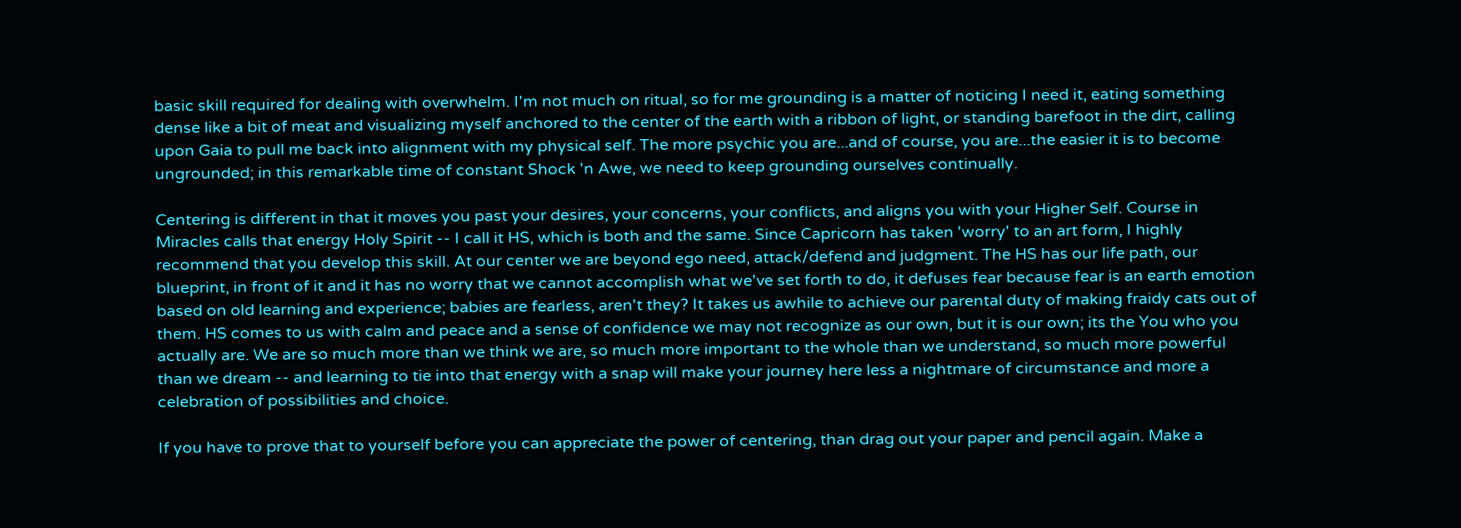basic skill required for dealing with overwhelm. I'm not much on ritual, so for me grounding is a matter of noticing I need it, eating something dense like a bit of meat and visualizing myself anchored to the center of the earth with a ribbon of light, or standing barefoot in the dirt, calling upon Gaia to pull me back into alignment with my physical self. The more psychic you are...and of course, you are...the easier it is to become ungrounded; in this remarkable time of constant Shock 'n Awe, we need to keep grounding ourselves continually.

Centering is different in that it moves you past your desires, your concerns, your conflicts, and aligns you with your Higher Self. Course in Miracles calls that energy Holy Spirit -- I call it HS, which is both and the same. Since Capricorn has taken 'worry' to an art form, I highly recommend that you develop this skill. At our center we are beyond ego need, attack/defend and judgment. The HS has our life path, our blueprint, in front of it and it has no worry that we cannot accomplish what we've set forth to do, it defuses fear because fear is an earth emotion based on old learning and experience; babies are fearless, aren't they? It takes us awhile to achieve our parental duty of making fraidy cats out of them. HS comes to us with calm and peace and a sense of confidence we may not recognize as our own, but it is our own; its the You who you actually are. We are so much more than we think we are, so much more important to the whole than we understand, so much more powerful than we dream -- and learning to tie into that energy with a snap will make your journey here less a nightmare of circumstance and more a celebration of possibilities and choice.

If you have to prove that to yourself before you can appreciate the power of centering, than drag out your paper and pencil again. Make a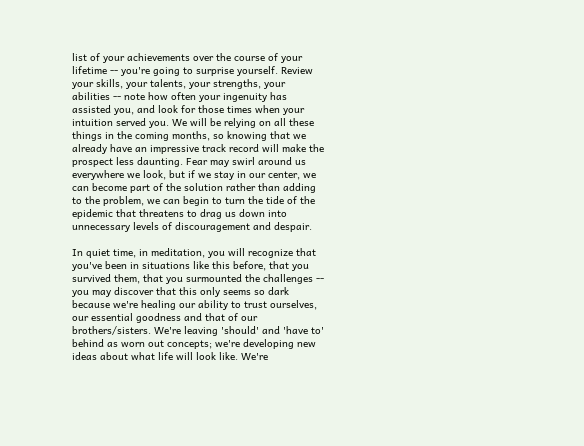list of your achievements over the course of your lifetime -- you're going to surprise yourself. Review your skills, your talents, your strengths, your abilities -- note how often your ingenuity has assisted you, and look for those times when your intuition served you. We will be relying on all these things in the coming months, so knowing that we already have an impressive track record will make the prospect less daunting. Fear may swirl around us everywhere we look, but if we stay in our center, we can become part of the solution rather than adding to the problem, we can begin to turn the tide of the epidemic that threatens to drag us down into unnecessary levels of discouragement and despair.

In quiet time, in meditation, you will recognize that you've been in situations like this before, that you survived them, that you surmounted the challenges -- you may discover that this only seems so dark because we're healing our ability to trust ourselves, our essential goodness and that of our brothers/sisters. We're leaving 'should' and 'have to' behind as worn out concepts; we're developing new ideas about what life will look like. We're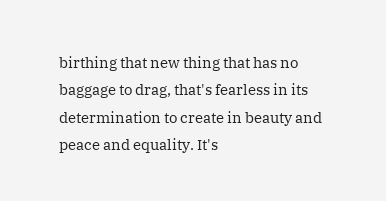birthing that new thing that has no baggage to drag, that's fearless in its determination to create in beauty and peace and equality. It's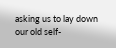asking us to lay down our old self-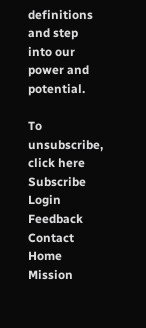definitions and step into our power and potential.

To unsubscribe, click here
Subscribe Login Feedback Contact Home Mission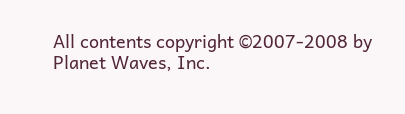All contents copyright ©2007-2008 by Planet Waves, Inc.